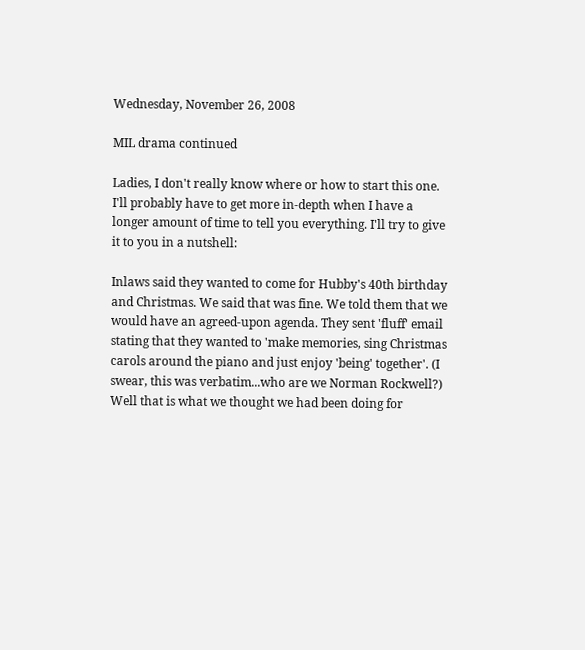Wednesday, November 26, 2008

MIL drama continued

Ladies, I don't really know where or how to start this one. I'll probably have to get more in-depth when I have a longer amount of time to tell you everything. I'll try to give it to you in a nutshell:

Inlaws said they wanted to come for Hubby's 40th birthday and Christmas. We said that was fine. We told them that we would have an agreed-upon agenda. They sent 'fluff' email stating that they wanted to 'make memories, sing Christmas carols around the piano and just enjoy 'being' together'. (I swear, this was verbatim...who are we Norman Rockwell?) Well that is what we thought we had been doing for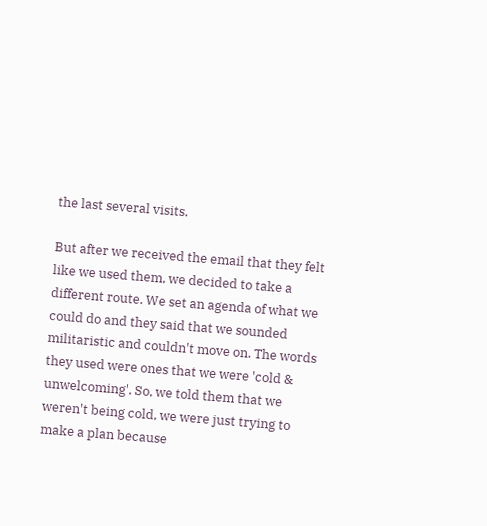the last several visits.

But after we received the email that they felt like we used them, we decided to take a different route. We set an agenda of what we could do and they said that we sounded militaristic and couldn't move on. The words they used were ones that we were 'cold & unwelcoming'. So, we told them that we weren't being cold, we were just trying to make a plan because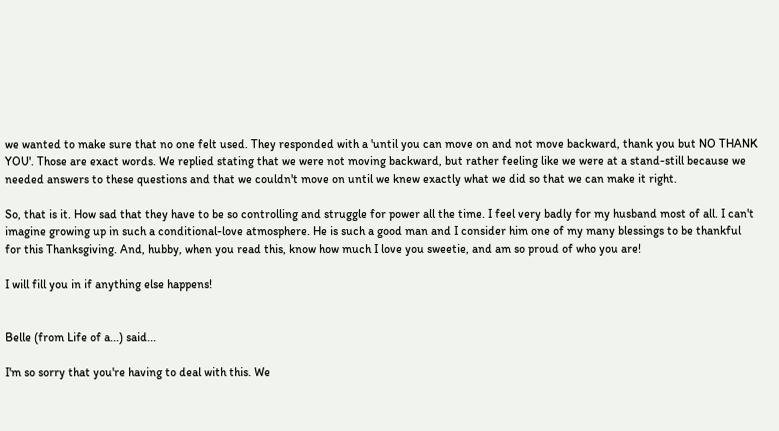we wanted to make sure that no one felt used. They responded with a 'until you can move on and not move backward, thank you but NO THANK YOU'. Those are exact words. We replied stating that we were not moving backward, but rather feeling like we were at a stand-still because we needed answers to these questions and that we couldn't move on until we knew exactly what we did so that we can make it right.

So, that is it. How sad that they have to be so controlling and struggle for power all the time. I feel very badly for my husband most of all. I can't imagine growing up in such a conditional-love atmosphere. He is such a good man and I consider him one of my many blessings to be thankful for this Thanksgiving. And, hubby, when you read this, know how much I love you sweetie, and am so proud of who you are!

I will fill you in if anything else happens!


Belle (from Life of a...) said...

I'm so sorry that you're having to deal with this. We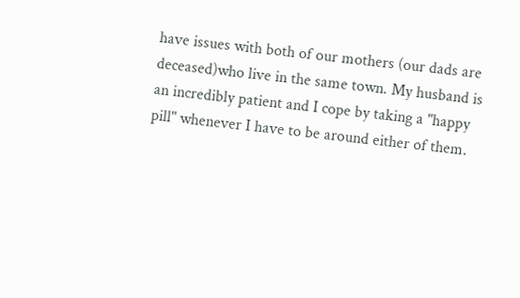have issues with both of our mothers (our dads are deceased)who live in the same town. My husband is an incredibly patient and I cope by taking a "happy pill" whenever I have to be around either of them.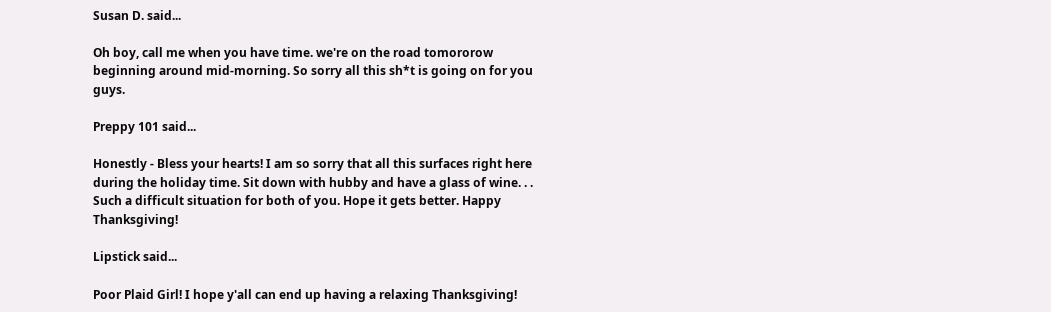Susan D. said...

Oh boy, call me when you have time. we're on the road tomororow beginning around mid-morning. So sorry all this sh*t is going on for you guys.

Preppy 101 said...

Honestly - Bless your hearts! I am so sorry that all this surfaces right here during the holiday time. Sit down with hubby and have a glass of wine. . . Such a difficult situation for both of you. Hope it gets better. Happy Thanksgiving!

Lipstick said...

Poor Plaid Girl! I hope y'all can end up having a relaxing Thanksgiving!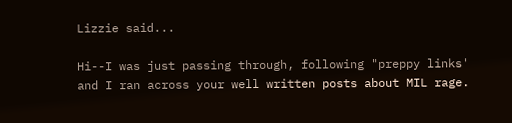Lizzie said...

Hi--I was just passing through, following "preppy links' and I ran across your well written posts about MIL rage.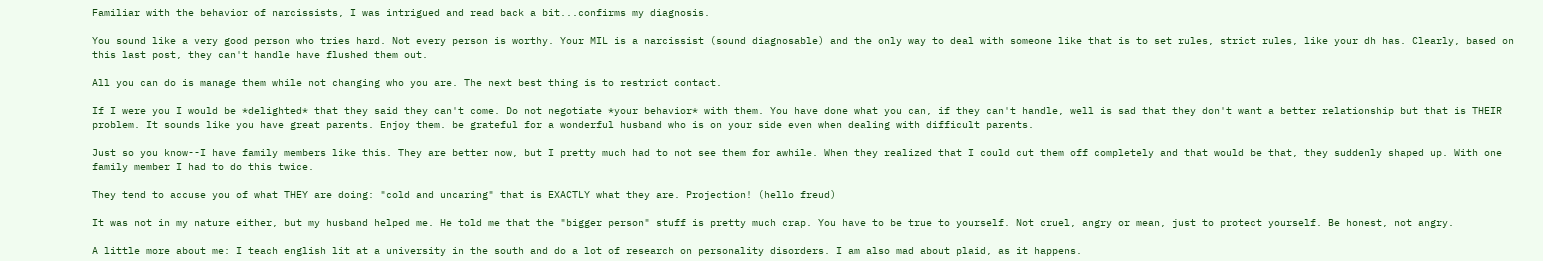Familiar with the behavior of narcissists, I was intrigued and read back a bit...confirms my diagnosis.

You sound like a very good person who tries hard. Not every person is worthy. Your MIL is a narcissist (sound diagnosable) and the only way to deal with someone like that is to set rules, strict rules, like your dh has. Clearly, based on this last post, they can't handle have flushed them out.

All you can do is manage them while not changing who you are. The next best thing is to restrict contact.

If I were you I would be *delighted* that they said they can't come. Do not negotiate *your behavior* with them. You have done what you can, if they can't handle, well is sad that they don't want a better relationship but that is THEIR problem. It sounds like you have great parents. Enjoy them. be grateful for a wonderful husband who is on your side even when dealing with difficult parents.

Just so you know--I have family members like this. They are better now, but I pretty much had to not see them for awhile. When they realized that I could cut them off completely and that would be that, they suddenly shaped up. With one family member I had to do this twice.

They tend to accuse you of what THEY are doing: "cold and uncaring" that is EXACTLY what they are. Projection! (hello freud)

It was not in my nature either, but my husband helped me. He told me that the "bigger person" stuff is pretty much crap. You have to be true to yourself. Not cruel, angry or mean, just to protect yourself. Be honest, not angry.

A little more about me: I teach english lit at a university in the south and do a lot of research on personality disorders. I am also mad about plaid, as it happens.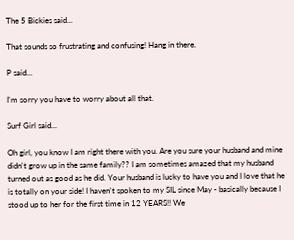The 5 Bickies said...

That sounds so frustrating and confusing! Hang in there.

P said...

I'm sorry you have to worry about all that.

Surf Girl said...

Oh girl, you know I am right there with you. Are you sure your husband and mine didn't grow up in the same family?? I am sometimes amazed that my husband turned out as good as he did. Your husband is lucky to have you and I love that he is totally on your side! I haven't spoken to my SIL since May - basically because I stood up to her for the first time in 12 YEARS!! We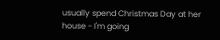usually spend Christmas Day at her house - I'm going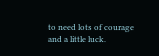to need lots of courage and a little luck.